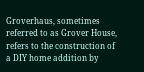Groverhaus, sometimes referred to as Grover House, refers to the construction of a DIY home addition by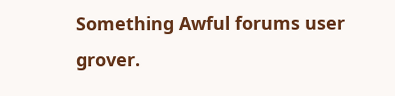Something Awful forums user grover.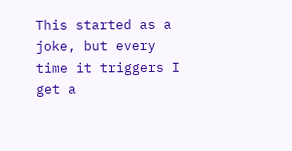This started as a joke, but every time it triggers I get a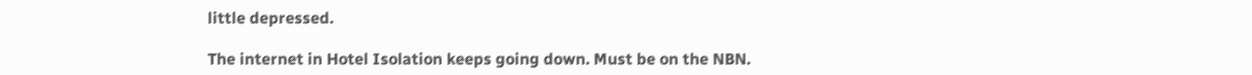little depressed.

The internet in Hotel Isolation keeps going down. Must be on the NBN.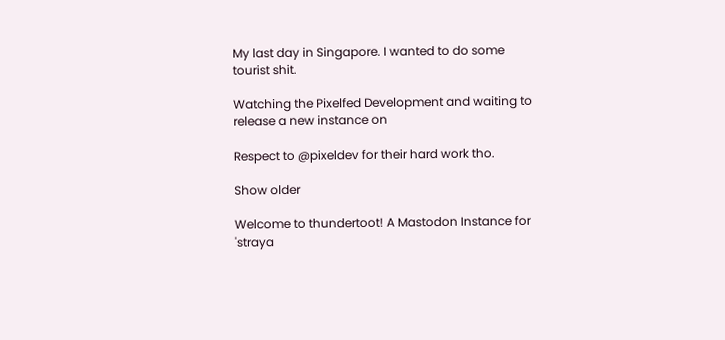My last day in Singapore. I wanted to do some tourist shit.

Watching the Pixelfed Development and waiting to release a new instance on

Respect to @pixeldev for their hard work tho.

Show older

Welcome to thundertoot! A Mastodon Instance for 'straya